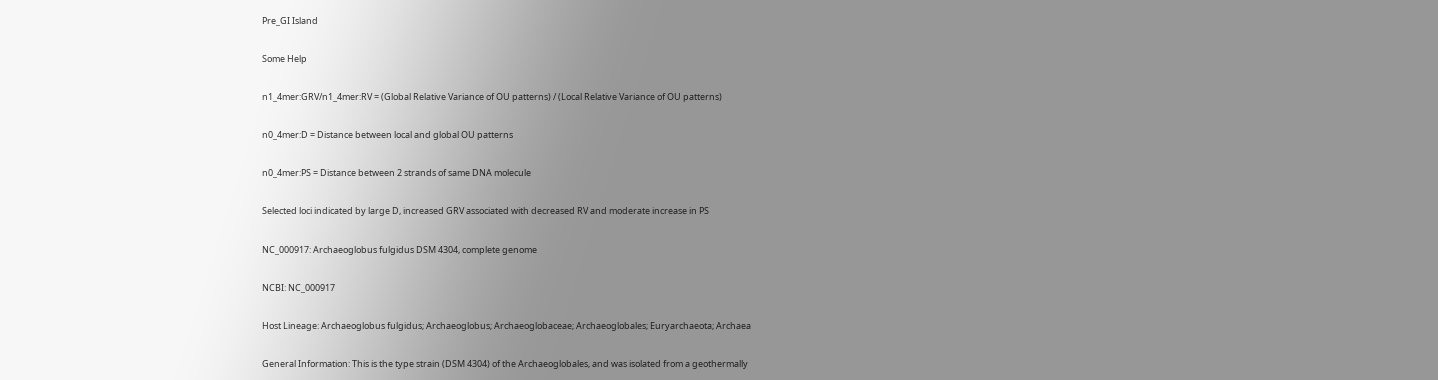Pre_GI Island

Some Help

n1_4mer:GRV/n1_4mer:RV = (Global Relative Variance of OU patterns) / (Local Relative Variance of OU patterns)

n0_4mer:D = Distance between local and global OU patterns

n0_4mer:PS = Distance between 2 strands of same DNA molecule

Selected loci indicated by large D, increased GRV associated with decreased RV and moderate increase in PS

NC_000917: Archaeoglobus fulgidus DSM 4304, complete genome

NCBI: NC_000917

Host Lineage: Archaeoglobus fulgidus; Archaeoglobus; Archaeoglobaceae; Archaeoglobales; Euryarchaeota; Archaea

General Information: This is the type strain (DSM 4304) of the Archaeoglobales, and was isolated from a geothermally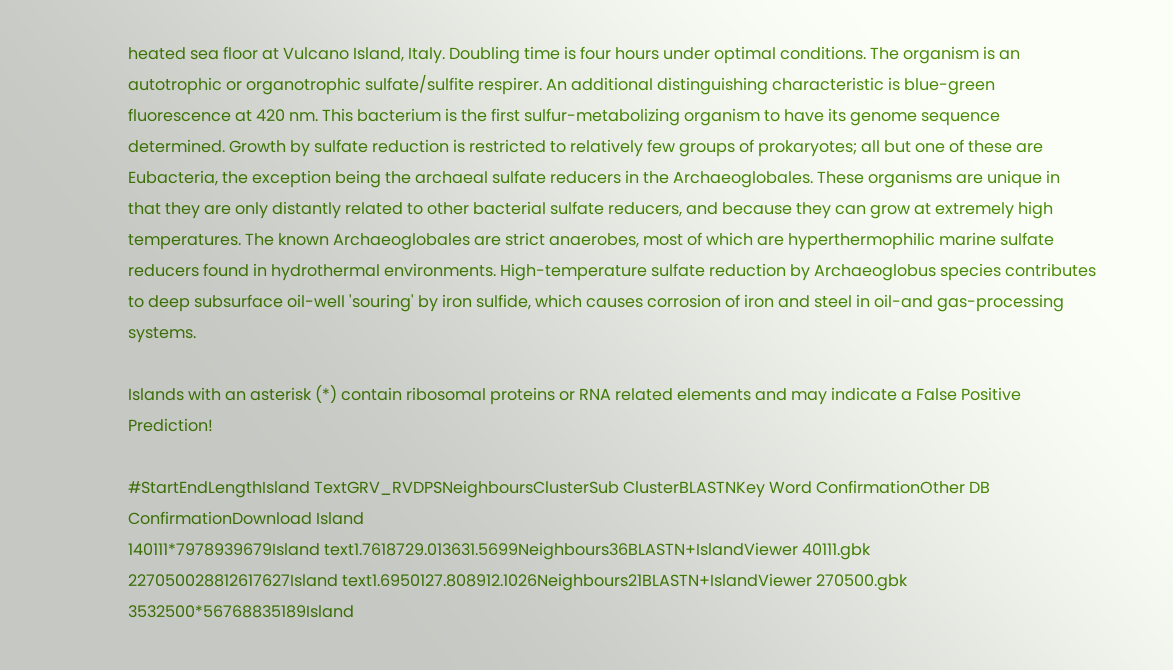heated sea floor at Vulcano Island, Italy. Doubling time is four hours under optimal conditions. The organism is an autotrophic or organotrophic sulfate/sulfite respirer. An additional distinguishing characteristic is blue-green fluorescence at 420 nm. This bacterium is the first sulfur-metabolizing organism to have its genome sequence determined. Growth by sulfate reduction is restricted to relatively few groups of prokaryotes; all but one of these are Eubacteria, the exception being the archaeal sulfate reducers in the Archaeoglobales. These organisms are unique in that they are only distantly related to other bacterial sulfate reducers, and because they can grow at extremely high temperatures. The known Archaeoglobales are strict anaerobes, most of which are hyperthermophilic marine sulfate reducers found in hydrothermal environments. High-temperature sulfate reduction by Archaeoglobus species contributes to deep subsurface oil-well 'souring' by iron sulfide, which causes corrosion of iron and steel in oil-and gas-processing systems.

Islands with an asterisk (*) contain ribosomal proteins or RNA related elements and may indicate a False Positive Prediction!

#StartEndLengthIsland TextGRV_RVDPSNeighboursClusterSub ClusterBLASTNKey Word ConfirmationOther DB ConfirmationDownload Island
140111*7978939679Island text1.7618729.013631.5699Neighbours36BLASTN+IslandViewer 40111.gbk
227050028812617627Island text1.6950127.808912.1026Neighbours21BLASTN+IslandViewer 270500.gbk
3532500*56768835189Island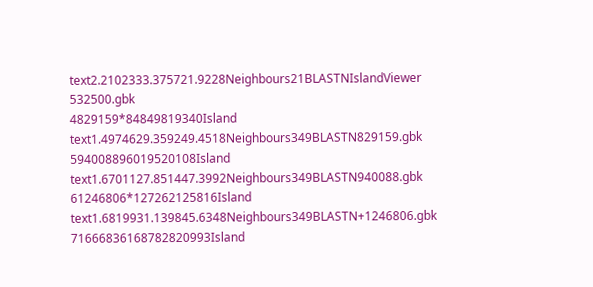text2.2102333.375721.9228Neighbours21BLASTNIslandViewer 532500.gbk
4829159*84849819340Island text1.4974629.359249.4518Neighbours349BLASTN829159.gbk
594008896019520108Island text1.6701127.851447.3992Neighbours349BLASTN940088.gbk
61246806*127262125816Island text1.6819931.139845.6348Neighbours349BLASTN+1246806.gbk
71666836168782820993Island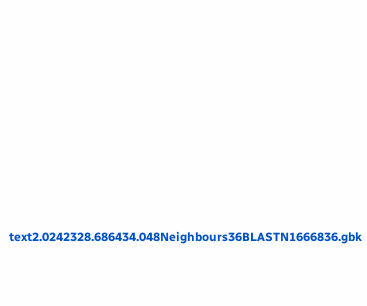text2.0242328.686434.048Neighbours36BLASTN1666836.gbk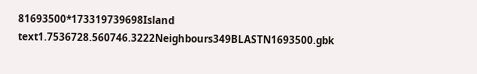81693500*173319739698Island text1.7536728.560746.3222Neighbours349BLASTN1693500.gbk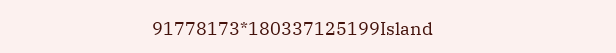91778173*180337125199Island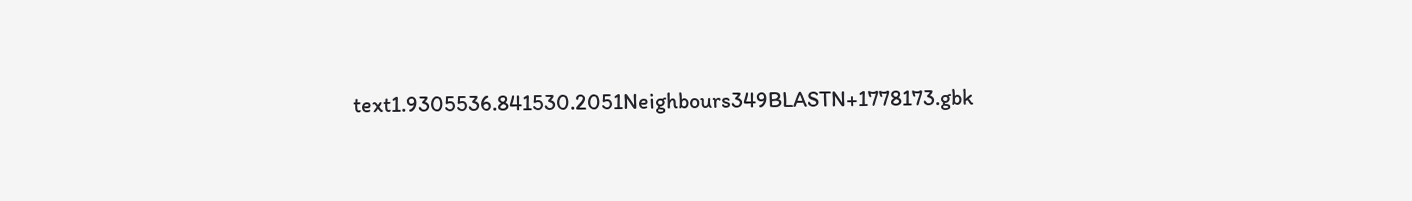text1.9305536.841530.2051Neighbours349BLASTN+1778173.gbk